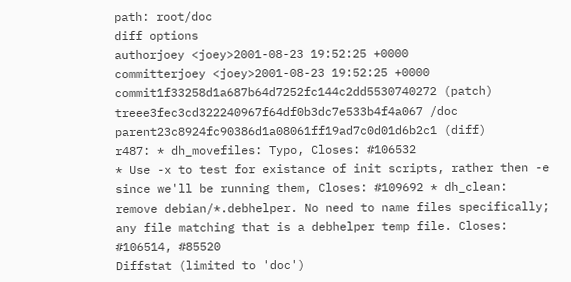path: root/doc
diff options
authorjoey <joey>2001-08-23 19:52:25 +0000
committerjoey <joey>2001-08-23 19:52:25 +0000
commit1f33258d1a687b64d7252fc144c2dd5530740272 (patch)
treee3fec3cd322240967f64df0b3dc7e533b4f4a067 /doc
parent23c8924fc90386d1a08061ff19ad7c0d01d6b2c1 (diff)
r487: * dh_movefiles: Typo, Closes: #106532
* Use -x to test for existance of init scripts, rather then -e since we'll be running them, Closes: #109692 * dh_clean: remove debian/*.debhelper. No need to name files specifically; any file matching that is a debhelper temp file. Closes: #106514, #85520
Diffstat (limited to 'doc')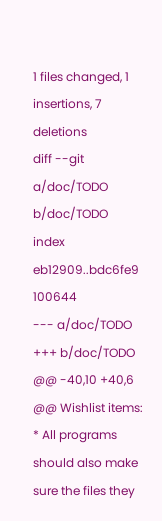1 files changed, 1 insertions, 7 deletions
diff --git a/doc/TODO b/doc/TODO
index eb12909..bdc6fe9 100644
--- a/doc/TODO
+++ b/doc/TODO
@@ -40,10 +40,6 @@ Wishlist items:
* All programs should also make sure the files they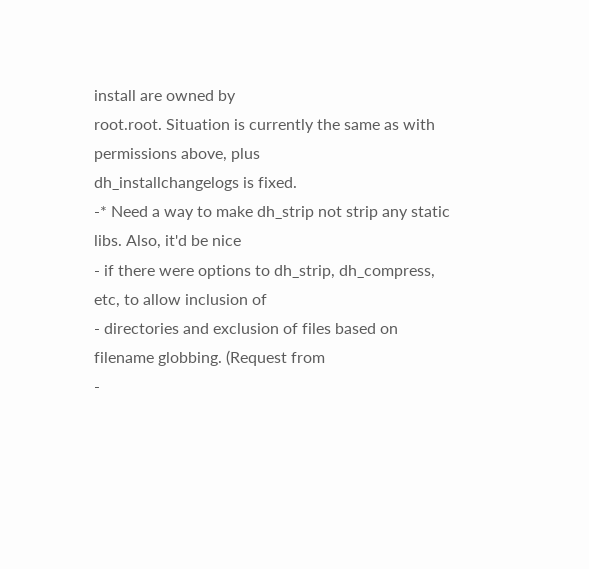install are owned by
root.root. Situation is currently the same as with permissions above, plus
dh_installchangelogs is fixed.
-* Need a way to make dh_strip not strip any static libs. Also, it'd be nice
- if there were options to dh_strip, dh_compress, etc, to allow inclusion of
- directories and exclusion of files based on filename globbing. (Request from
-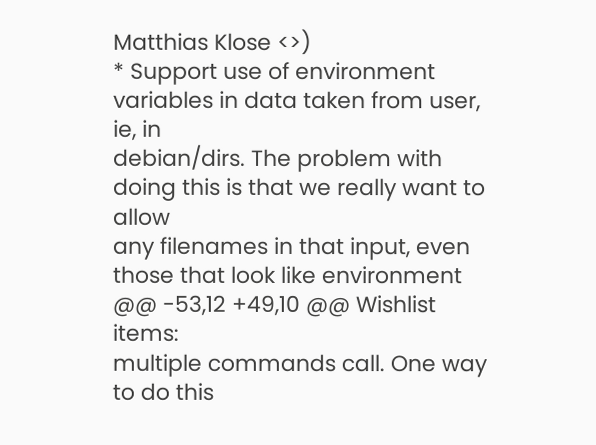Matthias Klose <>)
* Support use of environment variables in data taken from user, ie, in
debian/dirs. The problem with doing this is that we really want to allow
any filenames in that input, even those that look like environment
@@ -53,12 +49,10 @@ Wishlist items:
multiple commands call. One way to do this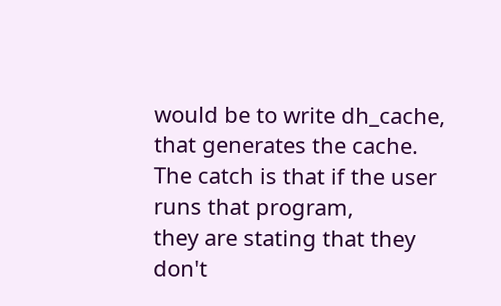would be to write dh_cache,
that generates the cache. The catch is that if the user runs that program,
they are stating that they don't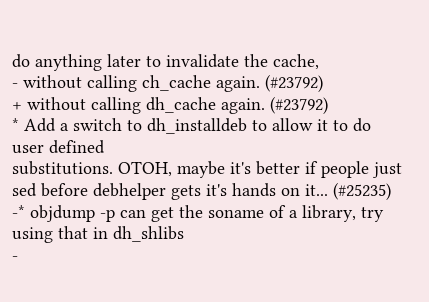do anything later to invalidate the cache,
- without calling ch_cache again. (#23792)
+ without calling dh_cache again. (#23792)
* Add a switch to dh_installdeb to allow it to do user defined
substitutions. OTOH, maybe it's better if people just sed before debhelper gets it's hands on it... (#25235)
-* objdump -p can get the soname of a library, try using that in dh_shlibs
-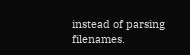instead of parsing filenames.